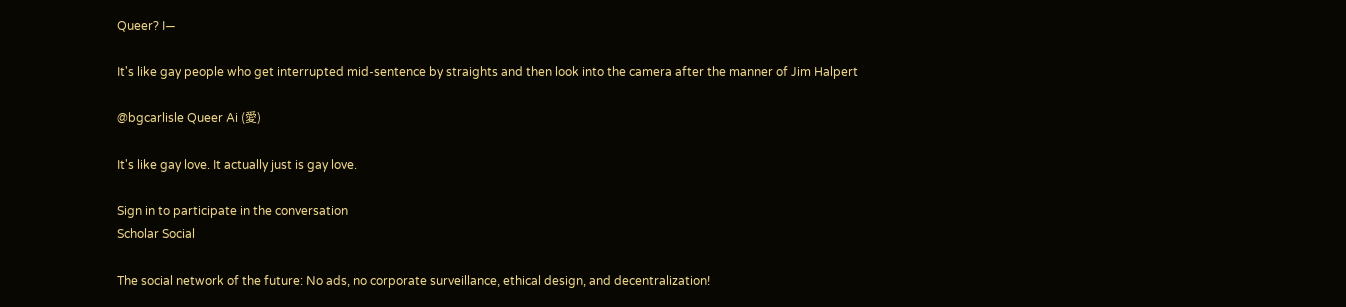Queer? I—

It's like gay people who get interrupted mid-sentence by straights and then look into the camera after the manner of Jim Halpert

@bgcarlisle Queer Ai (愛)

It's like gay love. It actually just is gay love.

Sign in to participate in the conversation
Scholar Social

The social network of the future: No ads, no corporate surveillance, ethical design, and decentralization!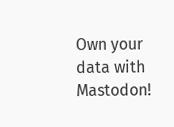Own your data with Mastodon!